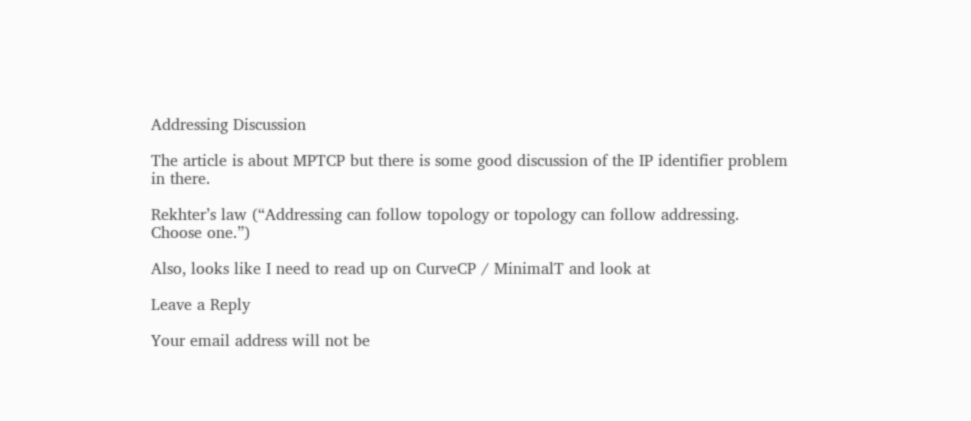Addressing Discussion

The article is about MPTCP but there is some good discussion of the IP identifier problem in there.

Rekhter’s law (“Addressing can follow topology or topology can follow addressing. Choose one.”)

Also, looks like I need to read up on CurveCP / MinimalT and look at

Leave a Reply

Your email address will not be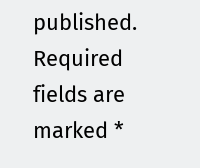published. Required fields are marked *